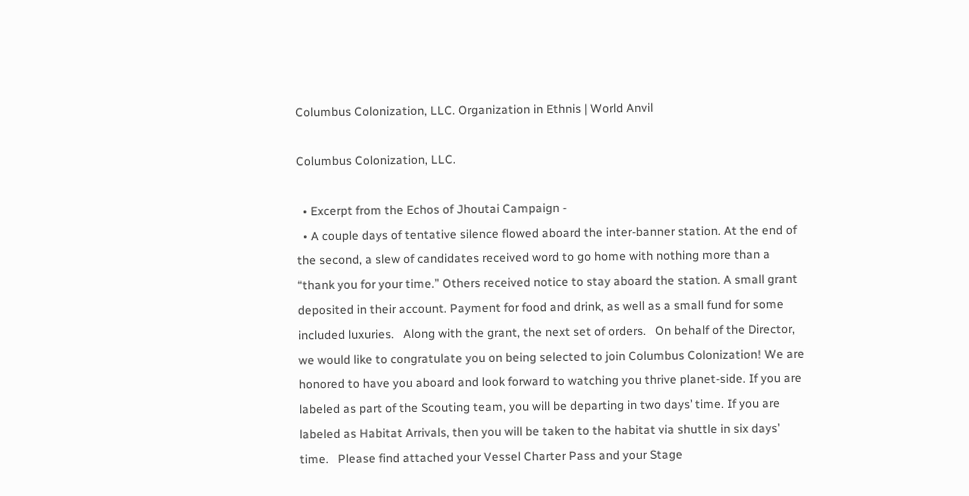Columbus Colonization, LLC. Organization in Ethnis | World Anvil

Columbus Colonization, LLC.

  • Excerpt from the Echos of Jhoutai Campaign -
  • A couple days of tentative silence flowed aboard the inter-banner station. At the end of the second, a slew of candidates received word to go home with nothing more than a “thank you for your time.” Others received notice to stay aboard the station. A small grant deposited in their account. Payment for food and drink, as well as a small fund for some included luxuries.   Along with the grant, the next set of orders.   On behalf of the Director, we would like to congratulate you on being selected to join Columbus Colonization! We are honored to have you aboard and look forward to watching you thrive planet-side. If you are labeled as part of the Scouting team, you will be departing in two days’ time. If you are labeled as Habitat Arrivals, then you will be taken to the habitat via shuttle in six days’ time.   Please find attached your Vessel Charter Pass and your Stage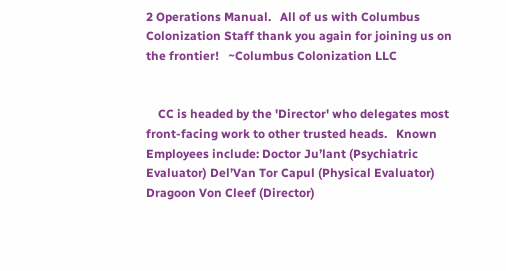2 Operations Manual.   All of us with Columbus Colonization Staff thank you again for joining us on the frontier!   ~Columbus Colonization LLC


    CC is headed by the 'Director' who delegates most front-facing work to other trusted heads.   Known Employees include: Doctor Ju’lant (Psychiatric Evaluator) Del’Van Tor Capul (Physical Evaluator) Dragoon Von Cleef (Director)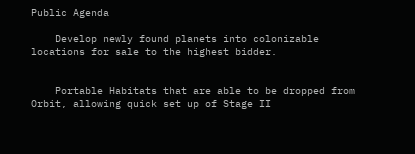Public Agenda

    Develop newly found planets into colonizable locations for sale to the highest bidder.


    Portable Habitats that are able to be dropped from Orbit, allowing quick set up of Stage II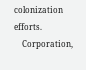colonization efforts.
    Corporation,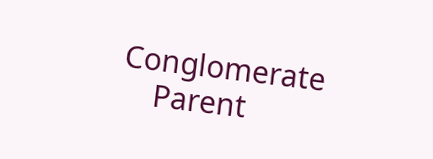Conglomerate
    Parent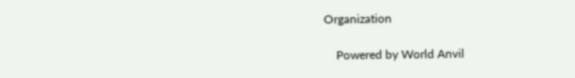Organization

    Powered by World Anvil